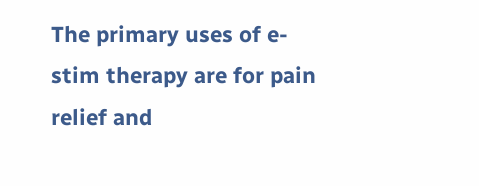The primary uses of e-stim therapy are for pain relief and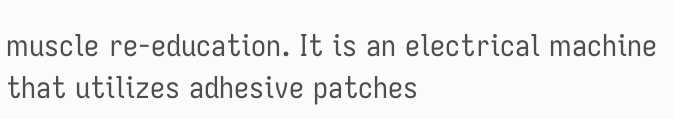muscle re-education. It is an electrical machine that utilizes adhesive patches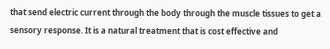that send electric current through the body through the muscle tissues to get a sensory response. It is a natural treatment that is cost effective and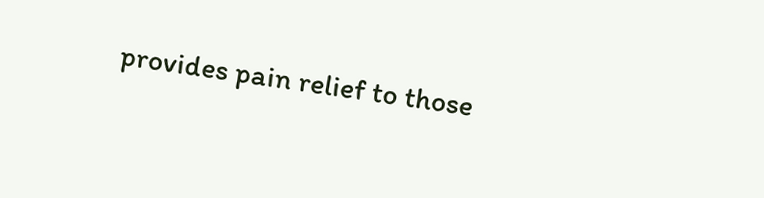provides pain relief to those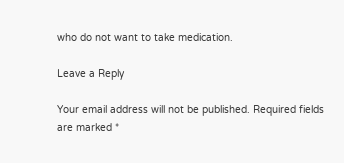who do not want to take medication.

Leave a Reply

Your email address will not be published. Required fields are marked *